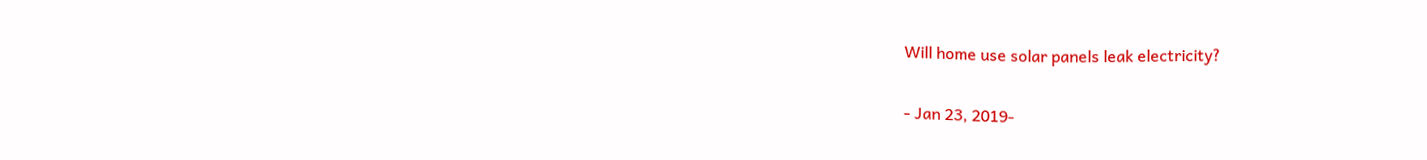Will home use solar panels leak electricity?

- Jan 23, 2019-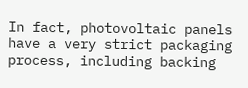In fact, photovoltaic panels have a very strict packaging process, including backing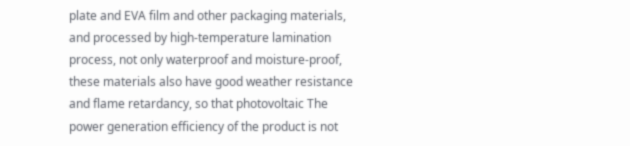plate and EVA film and other packaging materials, and processed by high-temperature lamination process, not only waterproof and moisture-proof, these materials also have good weather resistance and flame retardancy, so that photovoltaic The power generation efficiency of the product is not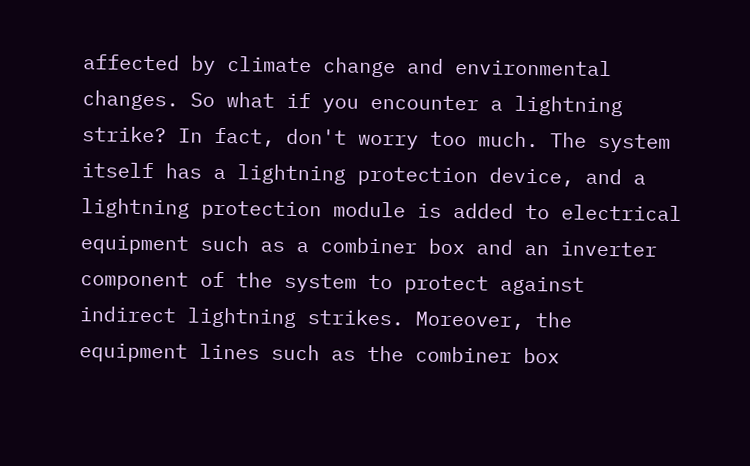affected by climate change and environmental changes. So what if you encounter a lightning strike? In fact, don't worry too much. The system itself has a lightning protection device, and a lightning protection module is added to electrical equipment such as a combiner box and an inverter component of the system to protect against indirect lightning strikes. Moreover, the equipment lines such as the combiner box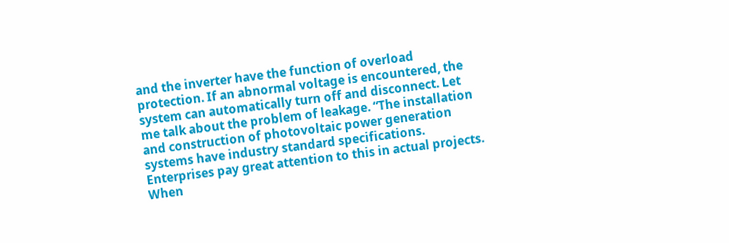and the inverter have the function of overload protection. If an abnormal voltage is encountered, the system can automatically turn off and disconnect. Let me talk about the problem of leakage. “The installation and construction of photovoltaic power generation systems have industry standard specifications. Enterprises pay great attention to this in actual projects. When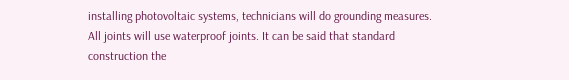installing photovoltaic systems, technicians will do grounding measures. All joints will use waterproof joints. It can be said that standard construction the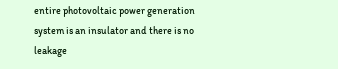entire photovoltaic power generation system is an insulator and there is no leakage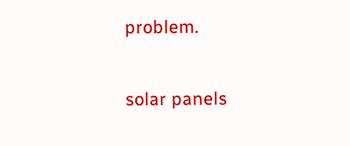problem.

solar panels